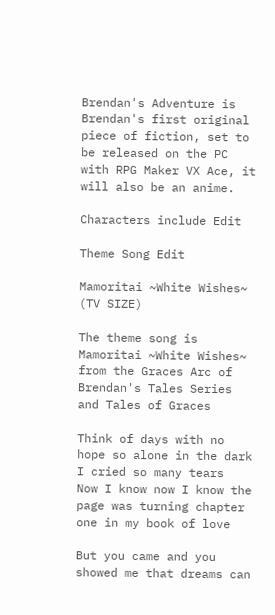Brendan's Adventure is Brendan's first original piece of fiction, set to be released on the PC with RPG Maker VX Ace, it will also be an anime.

Characters include Edit

Theme Song Edit

Mamoritai ~White Wishes~ (TV SIZE)

The theme song is Mamoritai ~White Wishes~ from the Graces Arc of Brendan's Tales Series and Tales of Graces

Think of days with no hope so alone in the dark I cried so many tears
Now I know now I know the page was turning chapter one in my book of love

But you came and you showed me that dreams can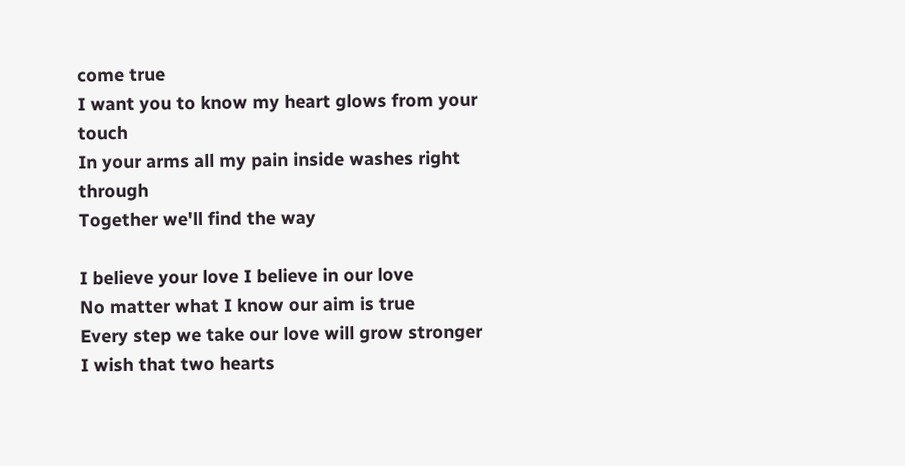come true
I want you to know my heart glows from your touch
In your arms all my pain inside washes right through
Together we'll find the way

I believe your love I believe in our love
No matter what I know our aim is true
Every step we take our love will grow stronger
I wish that two hearts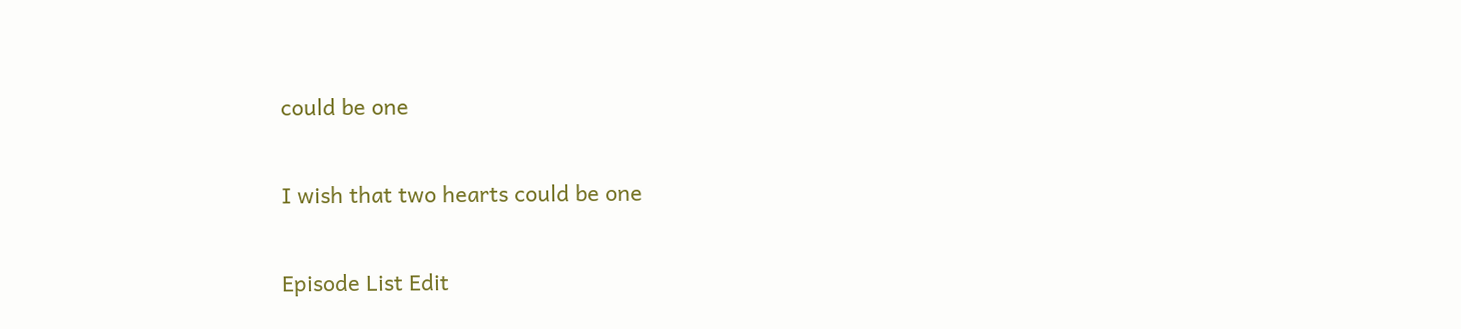could be one

I wish that two hearts could be one

Episode List Edit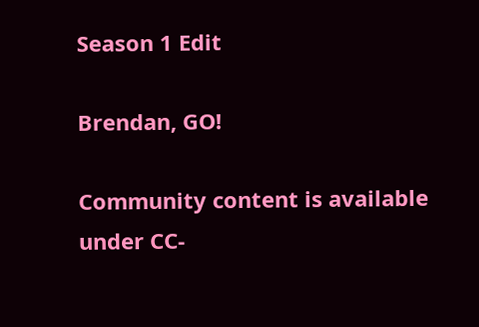Season 1 Edit

Brendan, GO!

Community content is available under CC-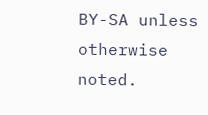BY-SA unless otherwise noted.